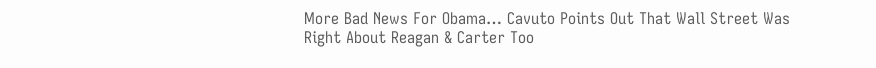More Bad News For Obama… Cavuto Points Out That Wall Street Was Right About Reagan & Carter Too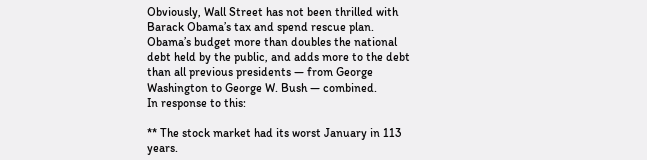Obviously, Wall Street has not been thrilled with Barack Obama’s tax and spend rescue plan. Obama’s budget more than doubles the national debt held by the public, and adds more to the debt than all previous presidents — from George Washington to George W. Bush — combined.
In response to this:

** The stock market had its worst January in 113 years.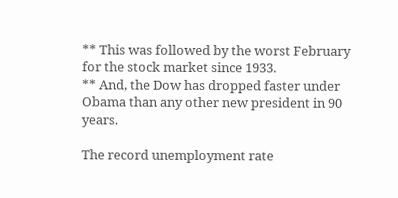** This was followed by the worst February for the stock market since 1933.
** And, the Dow has dropped faster under Obama than any other new president in 90 years.

The record unemployment rate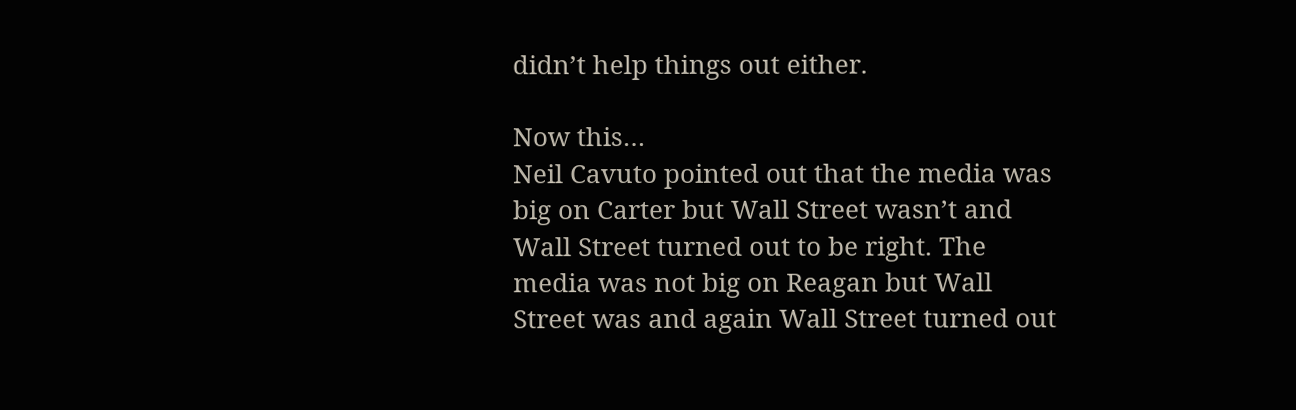didn’t help things out either.

Now this…
Neil Cavuto pointed out that the media was big on Carter but Wall Street wasn’t and Wall Street turned out to be right. The media was not big on Reagan but Wall Street was and again Wall Street turned out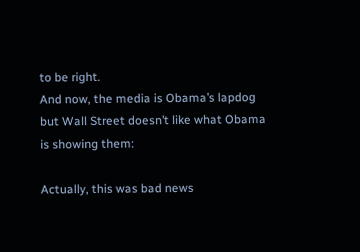to be right.
And now, the media is Obama’s lapdog but Wall Street doesn’t like what Obama is showing them:

Actually, this was bad news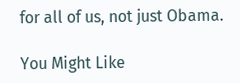for all of us, not just Obama.

You Might Like